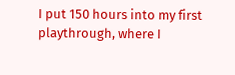I put 150 hours into my first playthrough, where I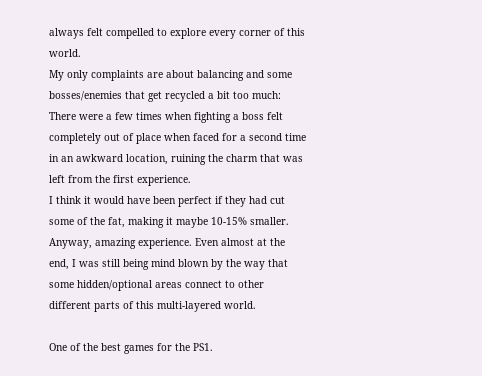always felt compelled to explore every corner of this world.
My only complaints are about balancing and some bosses/enemies that get recycled a bit too much:
There were a few times when fighting a boss felt completely out of place when faced for a second time in an awkward location, ruining the charm that was left from the first experience.
I think it would have been perfect if they had cut some of the fat, making it maybe 10-15% smaller.
Anyway, amazing experience. Even almost at the end, I was still being mind blown by the way that some hidden/optional areas connect to other different parts of this multi-layered world.

One of the best games for the PS1.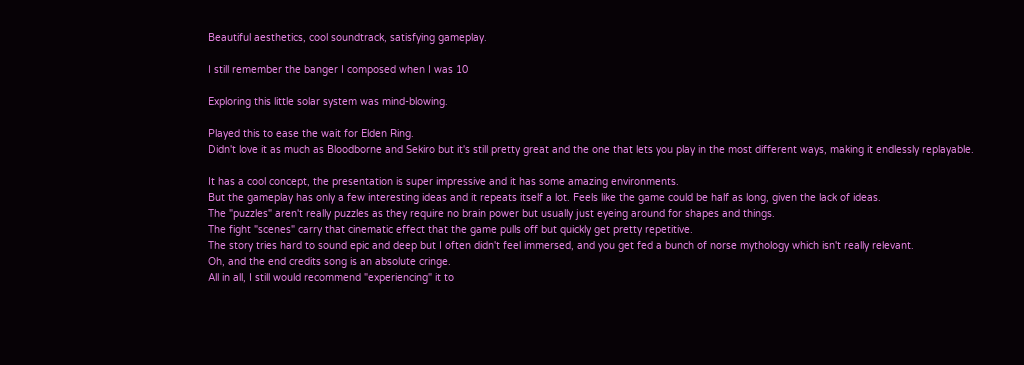Beautiful aesthetics, cool soundtrack, satisfying gameplay.

I still remember the banger I composed when I was 10

Exploring this little solar system was mind-blowing.

Played this to ease the wait for Elden Ring.
Didn't love it as much as Bloodborne and Sekiro but it's still pretty great and the one that lets you play in the most different ways, making it endlessly replayable.

It has a cool concept, the presentation is super impressive and it has some amazing environments.
But the gameplay has only a few interesting ideas and it repeats itself a lot. Feels like the game could be half as long, given the lack of ideas.
The "puzzles" aren't really puzzles as they require no brain power but usually just eyeing around for shapes and things.
The fight "scenes" carry that cinematic effect that the game pulls off but quickly get pretty repetitive.
The story tries hard to sound epic and deep but I often didn't feel immersed, and you get fed a bunch of norse mythology which isn't really relevant.
Oh, and the end credits song is an absolute cringe.
All in all, I still would recommend "experiencing" it to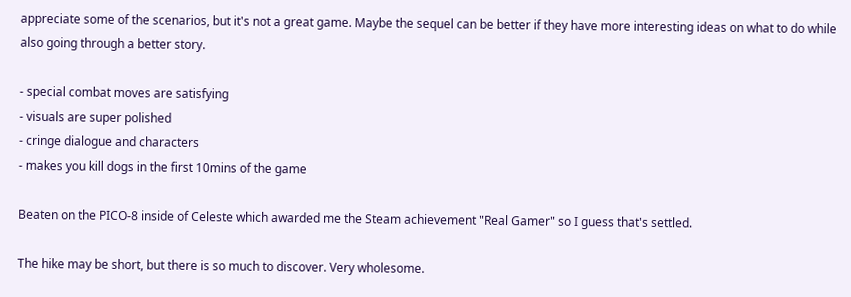appreciate some of the scenarios, but it's not a great game. Maybe the sequel can be better if they have more interesting ideas on what to do while also going through a better story.

- special combat moves are satisfying
- visuals are super polished
- cringe dialogue and characters
- makes you kill dogs in the first 10mins of the game

Beaten on the PICO-8 inside of Celeste which awarded me the Steam achievement "Real Gamer" so I guess that's settled.

The hike may be short, but there is so much to discover. Very wholesome.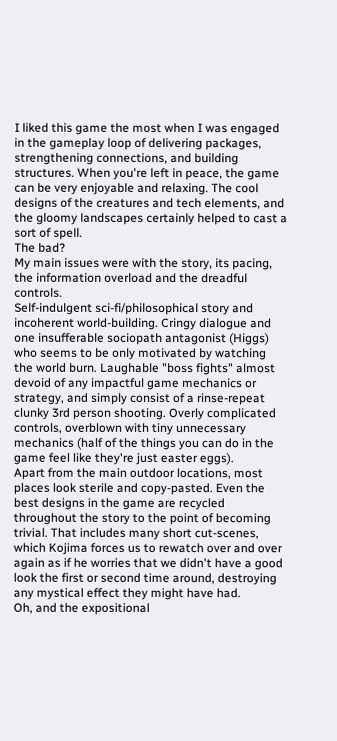I liked this game the most when I was engaged in the gameplay loop of delivering packages, strengthening connections, and building structures. When you're left in peace, the game can be very enjoyable and relaxing. The cool designs of the creatures and tech elements, and the gloomy landscapes certainly helped to cast a sort of spell.
The bad?
My main issues were with the story, its pacing, the information overload and the dreadful controls.
Self-indulgent sci-fi/philosophical story and incoherent world-building. Cringy dialogue and one insufferable sociopath antagonist (Higgs) who seems to be only motivated by watching the world burn. Laughable "boss fights" almost devoid of any impactful game mechanics or strategy, and simply consist of a rinse-repeat clunky 3rd person shooting. Overly complicated controls, overblown with tiny unnecessary mechanics (half of the things you can do in the game feel like they're just easter eggs).
Apart from the main outdoor locations, most places look sterile and copy-pasted. Even the best designs in the game are recycled throughout the story to the point of becoming trivial. That includes many short cut-scenes, which Kojima forces us to rewatch over and over again as if he worries that we didn't have a good look the first or second time around, destroying any mystical effect they might have had.
Oh, and the expositional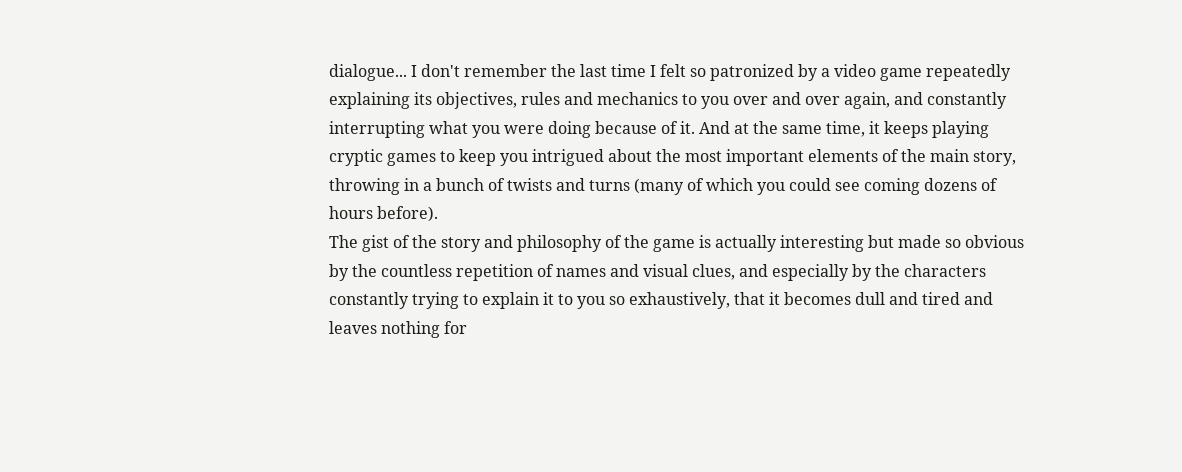dialogue... I don't remember the last time I felt so patronized by a video game repeatedly explaining its objectives, rules and mechanics to you over and over again, and constantly interrupting what you were doing because of it. And at the same time, it keeps playing cryptic games to keep you intrigued about the most important elements of the main story, throwing in a bunch of twists and turns (many of which you could see coming dozens of hours before).
The gist of the story and philosophy of the game is actually interesting but made so obvious by the countless repetition of names and visual clues, and especially by the characters constantly trying to explain it to you so exhaustively, that it becomes dull and tired and leaves nothing for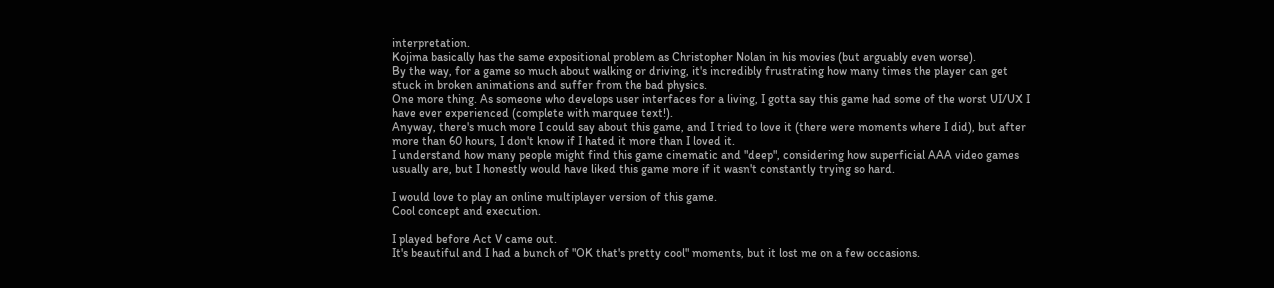interpretation.
Kojima basically has the same expositional problem as Christopher Nolan in his movies (but arguably even worse).
By the way, for a game so much about walking or driving, it's incredibly frustrating how many times the player can get stuck in broken animations and suffer from the bad physics.
One more thing. As someone who develops user interfaces for a living, I gotta say this game had some of the worst UI/UX I have ever experienced (complete with marquee text!).
Anyway, there's much more I could say about this game, and I tried to love it (there were moments where I did), but after more than 60 hours, I don't know if I hated it more than I loved it.
I understand how many people might find this game cinematic and "deep", considering how superficial AAA video games usually are, but I honestly would have liked this game more if it wasn't constantly trying so hard.

I would love to play an online multiplayer version of this game.
Cool concept and execution.

I played before Act V came out.
It's beautiful and I had a bunch of "OK that's pretty cool" moments, but it lost me on a few occasions.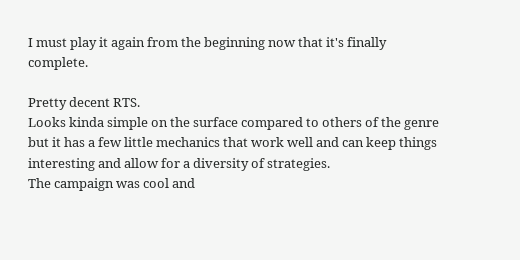I must play it again from the beginning now that it's finally complete.

Pretty decent RTS.
Looks kinda simple on the surface compared to others of the genre but it has a few little mechanics that work well and can keep things interesting and allow for a diversity of strategies.
The campaign was cool and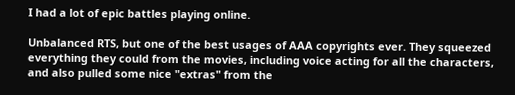I had a lot of epic battles playing online.

Unbalanced RTS, but one of the best usages of AAA copyrights ever. They squeezed everything they could from the movies, including voice acting for all the characters, and also pulled some nice "extras" from the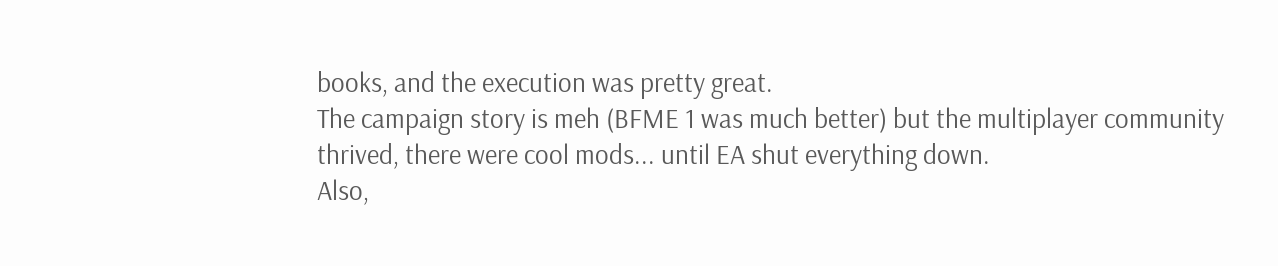books, and the execution was pretty great.
The campaign story is meh (BFME 1 was much better) but the multiplayer community thrived, there were cool mods... until EA shut everything down.
Also,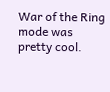War of the Ring mode was pretty cool.